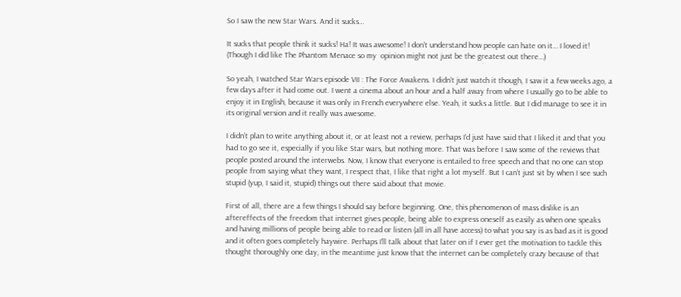So I saw the new Star Wars. And it sucks…

It sucks that people think it sucks! Ha! It was awesome! I don’t understand how people can hate on it… I loved it! (Though I did like The Phantom Menace so my  opinion might not just be the greatest out there…)

So yeah, I watched Star Wars episode VII : The Force Awakens. I didn’t just watch it though, I saw it a few weeks ago, a few days after it had come out. I went a cinema about an hour and a half away from where I usually go to be able to enjoy it in English, because it was only in French everywhere else. Yeah, it sucks a little. But I did manage to see it in its original version and it really was awesome.

I didn’t plan to write anything about it, or at least not a review, perhaps I’d just have said that I liked it and that you had to go see it, especially if you like Star wars, but nothing more. That was before I saw some of the reviews that people posted around the interwebs. Now, I know that everyone is entailed to free speech and that no one can stop people from saying what they want, I respect that, I like that right a lot myself. But I can’t just sit by when I see such stupid (yup, I said it, stupid) things out there said about that movie.

First of all, there are a few things I should say before beginning. One, this phenomenon of mass dislike is an aftereffects of the freedom that internet gives people, being able to express oneself as easily as when one speaks and having millions of people being able to read or listen (all in all have access) to what you say is as bad as it is good and it often goes completely haywire. Perhaps I’ll talk about that later on if I ever get the motivation to tackle this thought thoroughly one day, in the meantime just know that the internet can be completely crazy because of that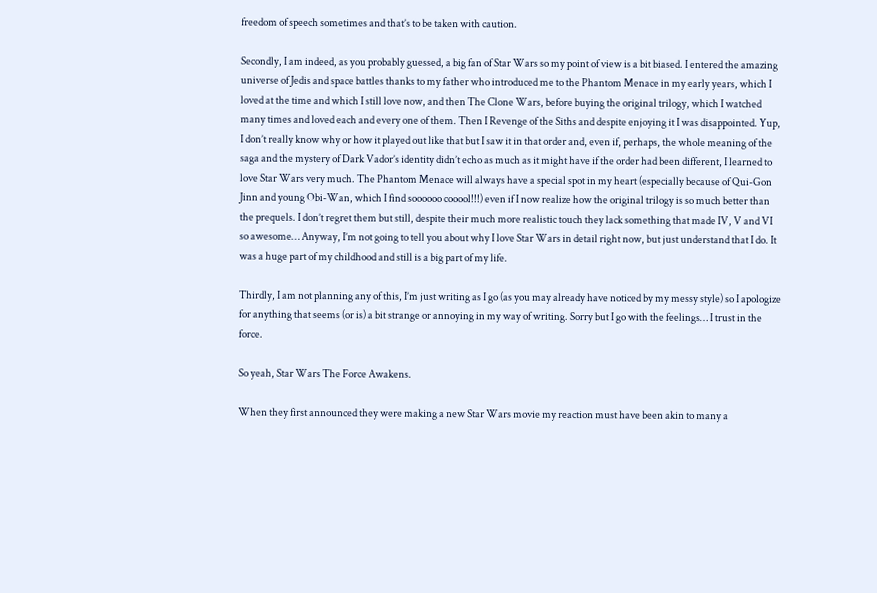freedom of speech sometimes and that’s to be taken with caution.

Secondly, I am indeed, as you probably guessed, a big fan of Star Wars so my point of view is a bit biased. I entered the amazing universe of Jedis and space battles thanks to my father who introduced me to the Phantom Menace in my early years, which I loved at the time and which I still love now, and then The Clone Wars, before buying the original trilogy, which I watched many times and loved each and every one of them. Then I Revenge of the Siths and despite enjoying it I was disappointed. Yup, I don’t really know why or how it played out like that but I saw it in that order and, even if, perhaps, the whole meaning of the saga and the mystery of Dark Vador’s identity didn’t echo as much as it might have if the order had been different, I learned to love Star Wars very much. The Phantom Menace will always have a special spot in my heart (especially because of Qui-Gon Jinn and young Obi-Wan, which I find soooooo cooool!!!) even if I now realize how the original trilogy is so much better than the prequels. I don’t regret them but still, despite their much more realistic touch they lack something that made IV, V and VI so awesome… Anyway, I’m not going to tell you about why I love Star Wars in detail right now, but just understand that I do. It was a huge part of my childhood and still is a big part of my life.

Thirdly, I am not planning any of this, I’m just writing as I go (as you may already have noticed by my messy style) so I apologize for anything that seems (or is) a bit strange or annoying in my way of writing. Sorry but I go with the feelings… I trust in the force.

So yeah, Star Wars The Force Awakens.

When they first announced they were making a new Star Wars movie my reaction must have been akin to many a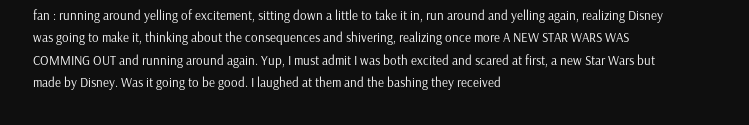fan : running around yelling of excitement, sitting down a little to take it in, run around and yelling again, realizing Disney was going to make it, thinking about the consequences and shivering, realizing once more A NEW STAR WARS WAS COMMING OUT and running around again. Yup, I must admit I was both excited and scared at first, a new Star Wars but made by Disney. Was it going to be good. I laughed at them and the bashing they received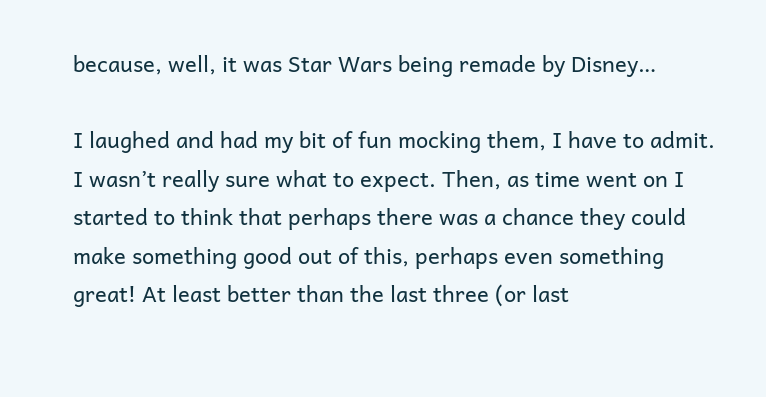because, well, it was Star Wars being remade by Disney…

I laughed and had my bit of fun mocking them, I have to admit. I wasn’t really sure what to expect. Then, as time went on I started to think that perhaps there was a chance they could make something good out of this, perhaps even something great! At least better than the last three (or last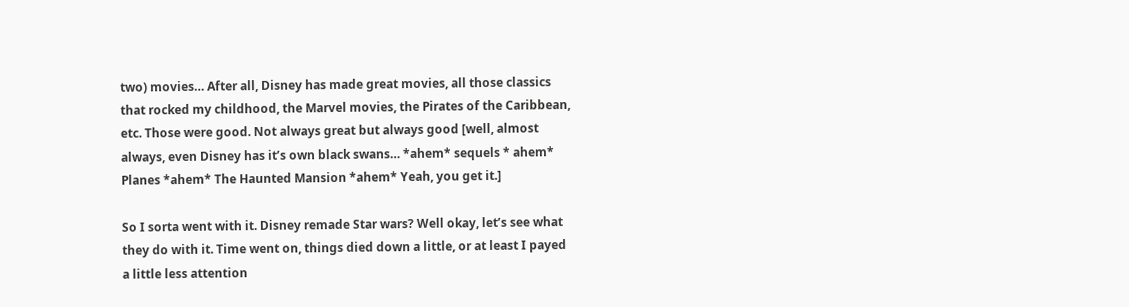two) movies… After all, Disney has made great movies, all those classics that rocked my childhood, the Marvel movies, the Pirates of the Caribbean, etc. Those were good. Not always great but always good [well, almost always, even Disney has it’s own black swans… *ahem* sequels * ahem* Planes *ahem* The Haunted Mansion *ahem* Yeah, you get it.]

So I sorta went with it. Disney remade Star wars? Well okay, let’s see what they do with it. Time went on, things died down a little, or at least I payed a little less attention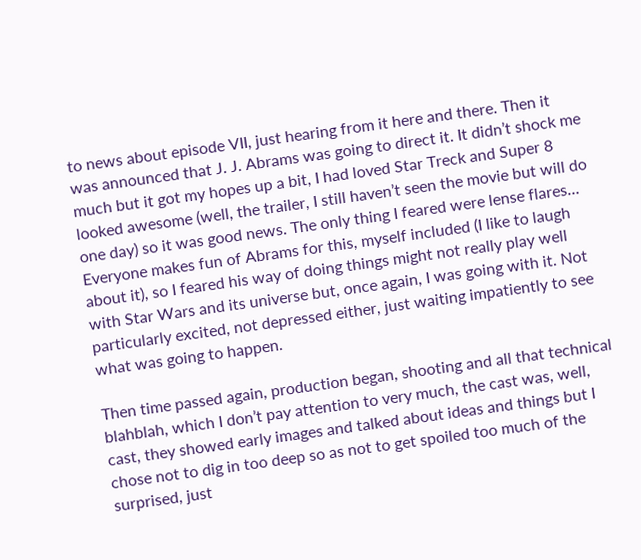to news about episode VII, just hearing from it here and there. Then it was announced that J. J. Abrams was going to direct it. It didn’t shock me much but it got my hopes up a bit, I had loved Star Treck and Super 8 looked awesome (well, the trailer, I still haven’t seen the movie but will do one day) so it was good news. The only thing I feared were lense flares… Everyone makes fun of Abrams for this, myself included (I like to laugh about it), so I feared his way of doing things might not really play well with Star Wars and its universe but, once again, I was going with it. Not particularly excited, not depressed either, just waiting impatiently to see what was going to happen.

Then time passed again, production began, shooting and all that technical blahblah, which I don’t pay attention to very much, the cast was, well, cast, they showed early images and talked about ideas and things but I chose not to dig in too deep so as not to get spoiled too much of the surprised, just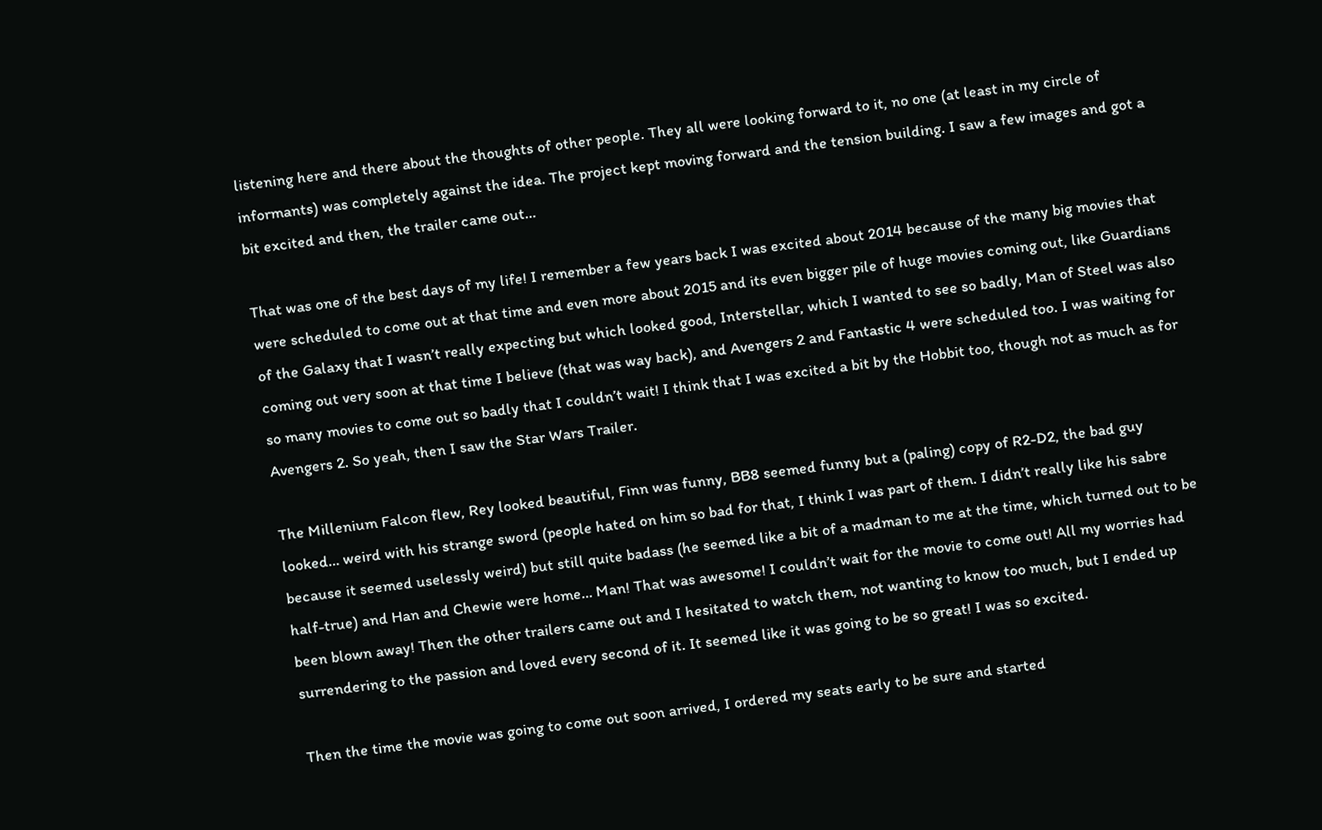listening here and there about the thoughts of other people. They all were looking forward to it, no one (at least in my circle of informants) was completely against the idea. The project kept moving forward and the tension building. I saw a few images and got a bit excited and then, the trailer came out…

That was one of the best days of my life! I remember a few years back I was excited about 2014 because of the many big movies that were scheduled to come out at that time and even more about 2015 and its even bigger pile of huge movies coming out, like Guardians of the Galaxy that I wasn’t really expecting but which looked good, Interstellar, which I wanted to see so badly, Man of Steel was also coming out very soon at that time I believe (that was way back), and Avengers 2 and Fantastic 4 were scheduled too. I was waiting for so many movies to come out so badly that I couldn’t wait! I think that I was excited a bit by the Hobbit too, though not as much as for Avengers 2. So yeah, then I saw the Star Wars Trailer.

The Millenium Falcon flew, Rey looked beautiful, Finn was funny, BB8 seemed funny but a (paling) copy of R2-D2, the bad guy looked… weird with his strange sword (people hated on him so bad for that, I think I was part of them. I didn’t really like his sabre because it seemed uselessly weird) but still quite badass (he seemed like a bit of a madman to me at the time, which turned out to be half-true) and Han and Chewie were home… Man! That was awesome! I couldn’t wait for the movie to come out! All my worries had been blown away! Then the other trailers came out and I hesitated to watch them, not wanting to know too much, but I ended up surrendering to the passion and loved every second of it. It seemed like it was going to be so great! I was so excited.

Then the time the movie was going to come out soon arrived, I ordered my seats early to be sure and started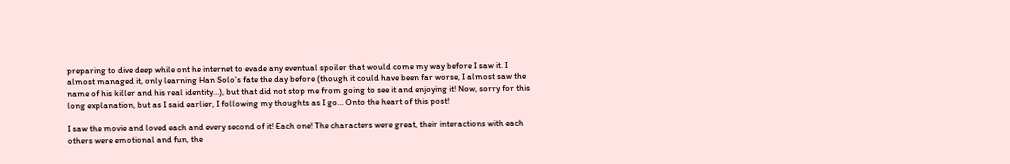preparing to dive deep while ont he internet to evade any eventual spoiler that would come my way before I saw it. I almost managed it, only learning Han Solo’s fate the day before (though it could have been far worse, I almost saw the name of his killer and his real identity…), but that did not stop me from going to see it and enjoying it! Now, sorry for this long explanation, but as I said earlier, I following my thoughts as I go… Onto the heart of this post!

I saw the movie and loved each and every second of it! Each one! The characters were great, their interactions with each others were emotional and fun, the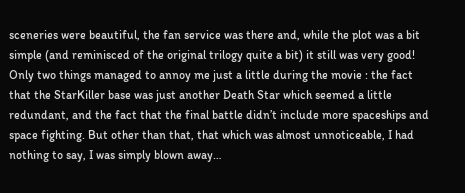sceneries were beautiful, the fan service was there and, while the plot was a bit simple (and reminisced of the original trilogy quite a bit) it still was very good! Only two things managed to annoy me just a little during the movie : the fact that the StarKiller base was just another Death Star which seemed a little redundant, and the fact that the final battle didn’t include more spaceships and space fighting. But other than that, that which was almost unnoticeable, I had nothing to say, I was simply blown away…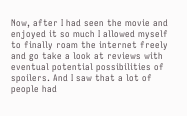Now, after I had seen the movie and enjoyed it so much I allowed myself to finally roam the internet freely and go take a look at reviews with eventual potential possibilities of spoilers. And I saw that a lot of people had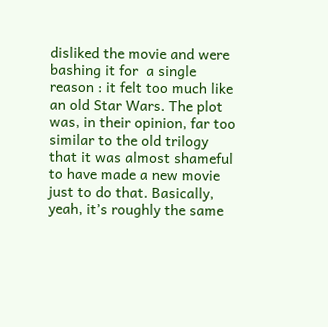disliked the movie and were bashing it for  a single reason : it felt too much like an old Star Wars. The plot was, in their opinion, far too similar to the old trilogy that it was almost shameful to have made a new movie just to do that. Basically, yeah, it’s roughly the same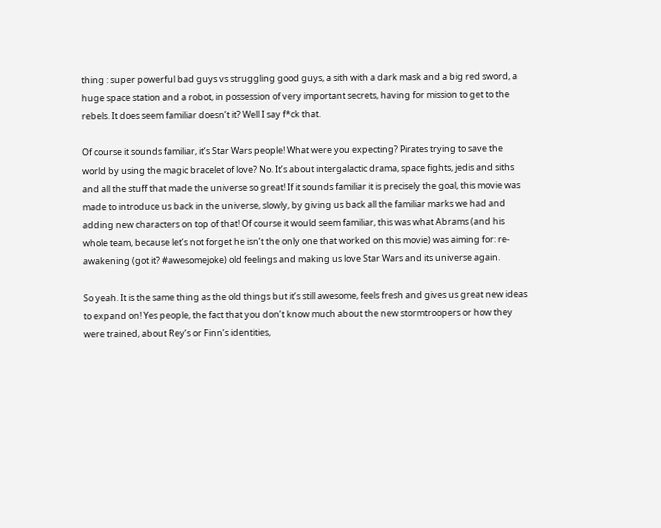thing : super powerful bad guys vs struggling good guys, a sith with a dark mask and a big red sword, a huge space station and a robot, in possession of very important secrets, having for mission to get to the rebels. It does seem familiar doesn’t it? Well I say f*ck that.

Of course it sounds familiar, it’s Star Wars people! What were you expecting? Pirates trying to save the world by using the magic bracelet of love? No. It’s about intergalactic drama, space fights, jedis and siths and all the stuff that made the universe so great! If it sounds familiar it is precisely the goal, this movie was made to introduce us back in the universe, slowly, by giving us back all the familiar marks we had and adding new characters on top of that! Of course it would seem familiar, this was what Abrams (and his whole team, because let’s not forget he isn’t the only one that worked on this movie) was aiming for: re-awakening (got it? #awesomejoke) old feelings and making us love Star Wars and its universe again.

So yeah. It is the same thing as the old things but it’s still awesome, feels fresh and gives us great new ideas to expand on! Yes people, the fact that you don’t know much about the new stormtroopers or how they were trained, about Rey’s or Finn’s identities,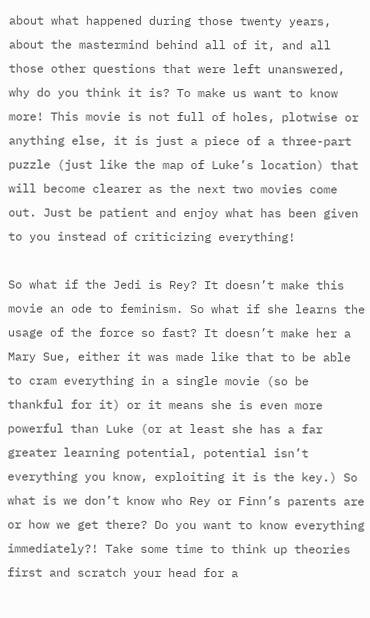about what happened during those twenty years, about the mastermind behind all of it, and all those other questions that were left unanswered, why do you think it is? To make us want to know more! This movie is not full of holes, plotwise or anything else, it is just a piece of a three-part puzzle (just like the map of Luke’s location) that will become clearer as the next two movies come out. Just be patient and enjoy what has been given to you instead of criticizing everything!

So what if the Jedi is Rey? It doesn’t make this movie an ode to feminism. So what if she learns the usage of the force so fast? It doesn’t make her a Mary Sue, either it was made like that to be able to cram everything in a single movie (so be thankful for it) or it means she is even more powerful than Luke (or at least she has a far greater learning potential, potential isn’t everything you know, exploiting it is the key.) So what is we don’t know who Rey or Finn’s parents are or how we get there? Do you want to know everything immediately?! Take some time to think up theories first and scratch your head for a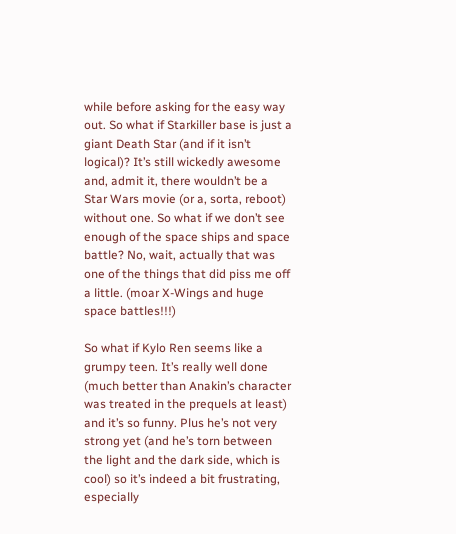while before asking for the easy way out. So what if Starkiller base is just a giant Death Star (and if it isn’t logical)? It’s still wickedly awesome and, admit it, there wouldn’t be a Star Wars movie (or a, sorta, reboot) without one. So what if we don’t see enough of the space ships and space battle? No, wait, actually that was one of the things that did piss me off a little. (moar X-Wings and huge space battles!!!)

So what if Kylo Ren seems like a grumpy teen. It’s really well done (much better than Anakin’s character was treated in the prequels at least) and it’s so funny. Plus he’s not very strong yet (and he’s torn between the light and the dark side, which is cool) so it’s indeed a bit frustrating, especially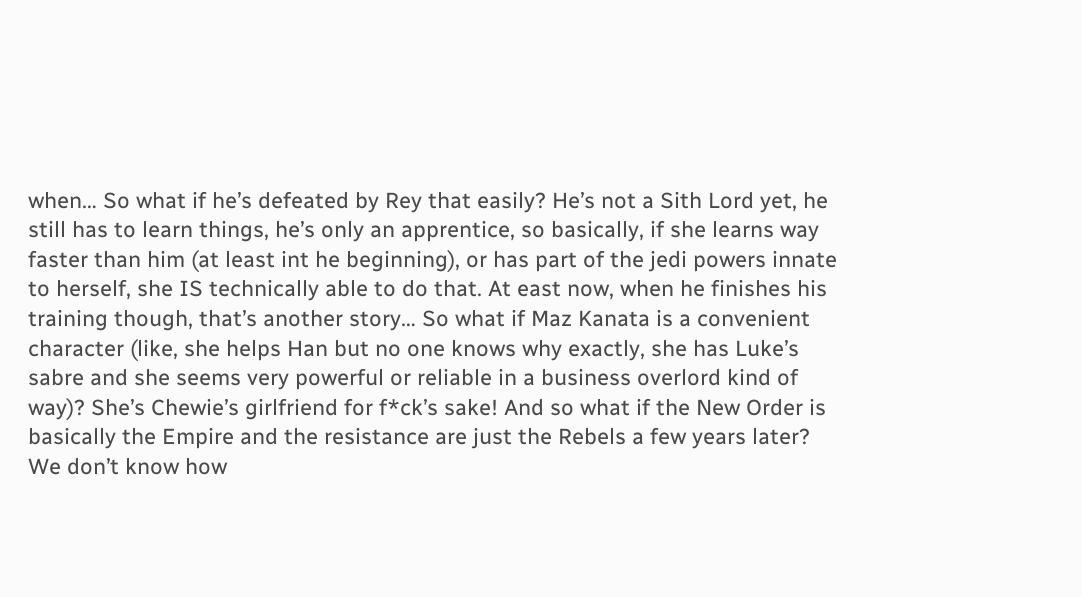when… So what if he’s defeated by Rey that easily? He’s not a Sith Lord yet, he still has to learn things, he’s only an apprentice, so basically, if she learns way faster than him (at least int he beginning), or has part of the jedi powers innate to herself, she IS technically able to do that. At east now, when he finishes his training though, that’s another story… So what if Maz Kanata is a convenient character (like, she helps Han but no one knows why exactly, she has Luke’s sabre and she seems very powerful or reliable in a business overlord kind of way)? She’s Chewie’s girlfriend for f*ck’s sake! And so what if the New Order is basically the Empire and the resistance are just the Rebels a few years later? We don’t know how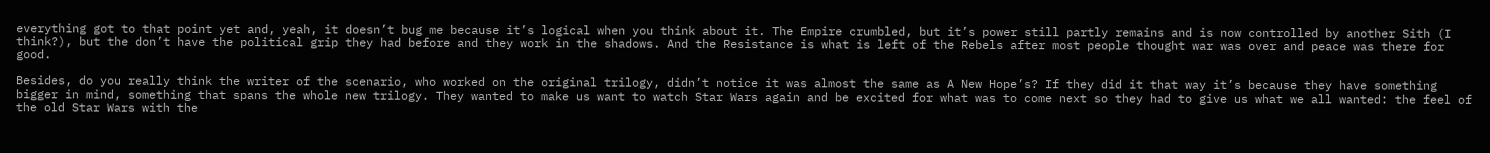everything got to that point yet and, yeah, it doesn’t bug me because it’s logical when you think about it. The Empire crumbled, but it’s power still partly remains and is now controlled by another Sith (I think?), but the don’t have the political grip they had before and they work in the shadows. And the Resistance is what is left of the Rebels after most people thought war was over and peace was there for good.

Besides, do you really think the writer of the scenario, who worked on the original trilogy, didn’t notice it was almost the same as A New Hope’s? If they did it that way it’s because they have something bigger in mind, something that spans the whole new trilogy. They wanted to make us want to watch Star Wars again and be excited for what was to come next so they had to give us what we all wanted: the feel of the old Star Wars with the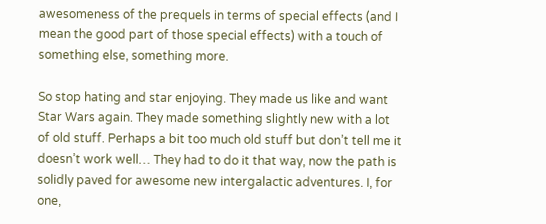awesomeness of the prequels in terms of special effects (and I mean the good part of those special effects) with a touch of something else, something more.

So stop hating and star enjoying. They made us like and want Star Wars again. They made something slightly new with a lot of old stuff. Perhaps a bit too much old stuff but don’t tell me it doesn’t work well… They had to do it that way, now the path is solidly paved for awesome new intergalactic adventures. I, for one,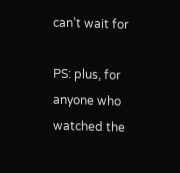can’t wait for

PS: plus, for anyone who watched the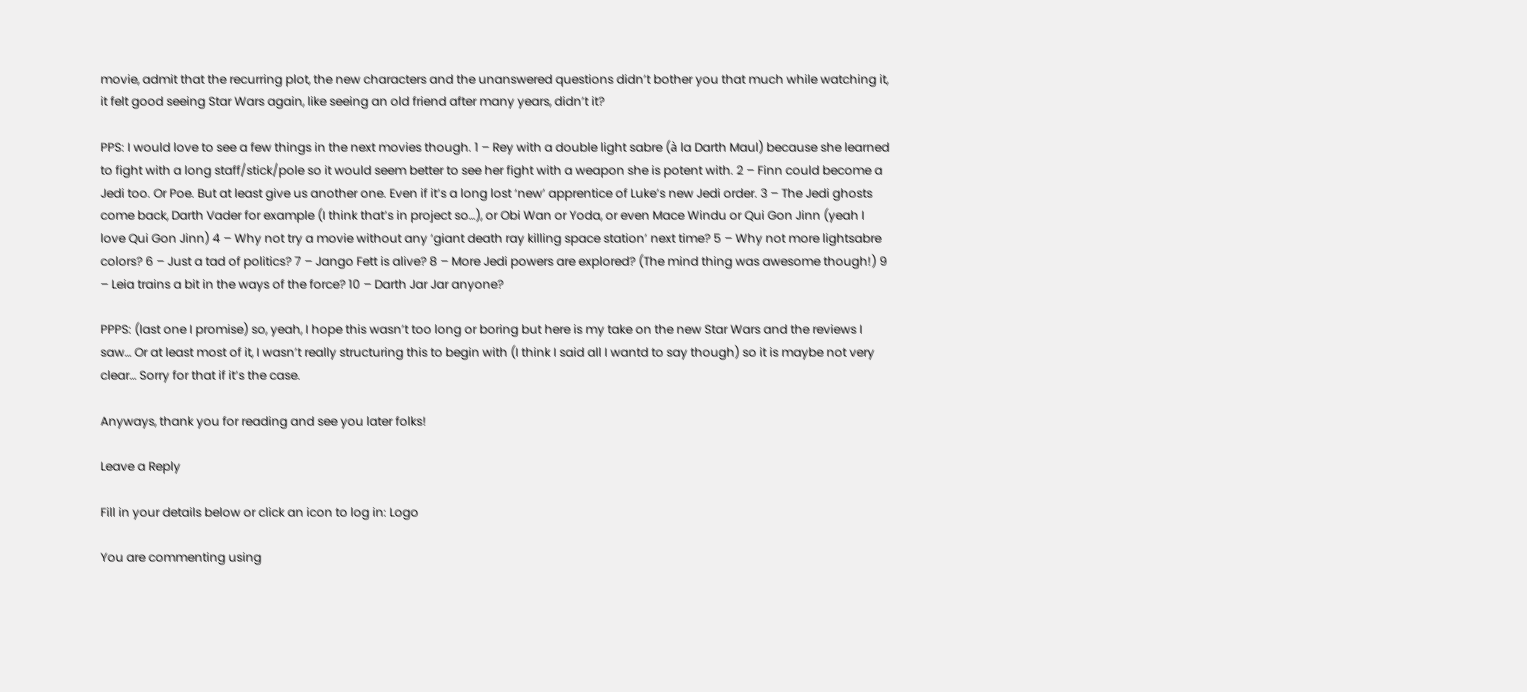movie, admit that the recurring plot, the new characters and the unanswered questions didn’t bother you that much while watching it, it felt good seeing Star Wars again, like seeing an old friend after many years, didn’t it?

PPS: I would love to see a few things in the next movies though. 1 – Rey with a double light sabre (à la Darth Maul) because she learned to fight with a long staff/stick/pole so it would seem better to see her fight with a weapon she is potent with. 2 – Finn could become a Jedi too. Or Poe. But at least give us another one. Even if it’s a long lost ‘new’ apprentice of Luke’s new Jedi order. 3 – The Jedi ghosts come back, Darth Vader for example (I think that’s in project so…), or Obi Wan or Yoda, or even Mace Windu or Qui Gon Jinn (yeah I love Qui Gon Jinn) 4 – Why not try a movie without any ‘giant death ray killing space station’ next time? 5 – Why not more lightsabre colors? 6 – Just a tad of politics? 7 – Jango Fett is alive? 8 – More Jedi powers are explored? (The mind thing was awesome though!) 9 – Leia trains a bit in the ways of the force? 10 – Darth Jar Jar anyone?

PPPS: (last one I promise) so, yeah, I hope this wasn’t too long or boring but here is my take on the new Star Wars and the reviews I saw… Or at least most of it, I wasn’t really structuring this to begin with (I think I said all I wantd to say though) so it is maybe not very clear… Sorry for that if it’s the case.

Anyways, thank you for reading and see you later folks!

Leave a Reply

Fill in your details below or click an icon to log in: Logo

You are commenting using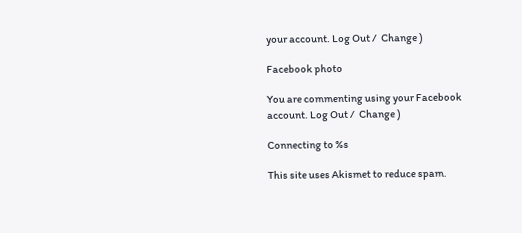your account. Log Out /  Change )

Facebook photo

You are commenting using your Facebook account. Log Out /  Change )

Connecting to %s

This site uses Akismet to reduce spam.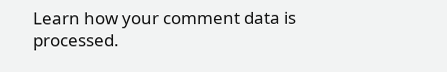Learn how your comment data is processed.